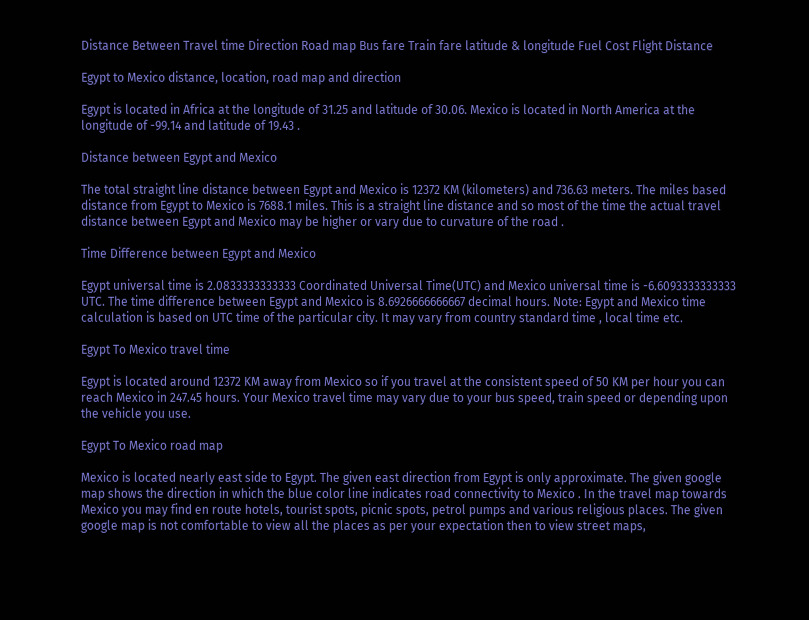Distance Between Travel time Direction Road map Bus fare Train fare latitude & longitude Fuel Cost Flight Distance

Egypt to Mexico distance, location, road map and direction

Egypt is located in Africa at the longitude of 31.25 and latitude of 30.06. Mexico is located in North America at the longitude of -99.14 and latitude of 19.43 .

Distance between Egypt and Mexico

The total straight line distance between Egypt and Mexico is 12372 KM (kilometers) and 736.63 meters. The miles based distance from Egypt to Mexico is 7688.1 miles. This is a straight line distance and so most of the time the actual travel distance between Egypt and Mexico may be higher or vary due to curvature of the road .

Time Difference between Egypt and Mexico

Egypt universal time is 2.0833333333333 Coordinated Universal Time(UTC) and Mexico universal time is -6.6093333333333 UTC. The time difference between Egypt and Mexico is 8.6926666666667 decimal hours. Note: Egypt and Mexico time calculation is based on UTC time of the particular city. It may vary from country standard time , local time etc.

Egypt To Mexico travel time

Egypt is located around 12372 KM away from Mexico so if you travel at the consistent speed of 50 KM per hour you can reach Mexico in 247.45 hours. Your Mexico travel time may vary due to your bus speed, train speed or depending upon the vehicle you use.

Egypt To Mexico road map

Mexico is located nearly east side to Egypt. The given east direction from Egypt is only approximate. The given google map shows the direction in which the blue color line indicates road connectivity to Mexico . In the travel map towards Mexico you may find en route hotels, tourist spots, picnic spots, petrol pumps and various religious places. The given google map is not comfortable to view all the places as per your expectation then to view street maps,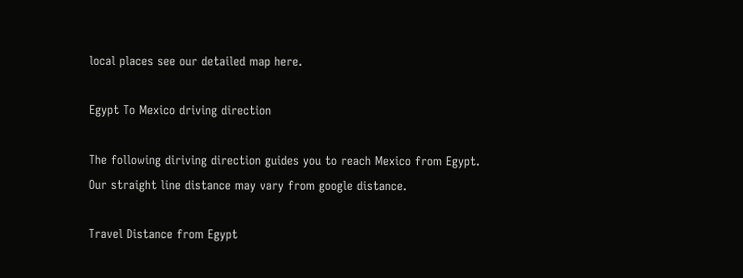local places see our detailed map here.

Egypt To Mexico driving direction

The following diriving direction guides you to reach Mexico from Egypt. Our straight line distance may vary from google distance.

Travel Distance from Egypt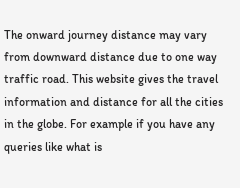The onward journey distance may vary from downward distance due to one way traffic road. This website gives the travel information and distance for all the cities in the globe. For example if you have any queries like what is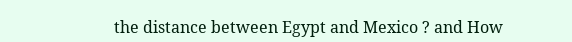the distance between Egypt and Mexico ? and How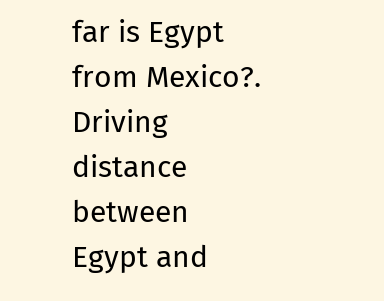far is Egypt from Mexico?. Driving distance between Egypt and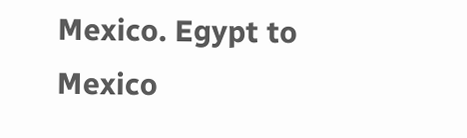Mexico. Egypt to Mexico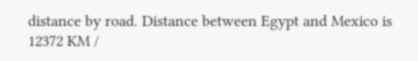distance by road. Distance between Egypt and Mexico is 12372 KM /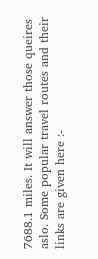7688.1 miles. It will answer those queires aslo. Some popular travel routes and their links are given here :-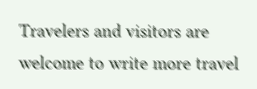Travelers and visitors are welcome to write more travel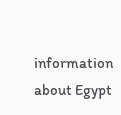information about Egypt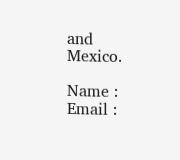and Mexico.

Name : Email :